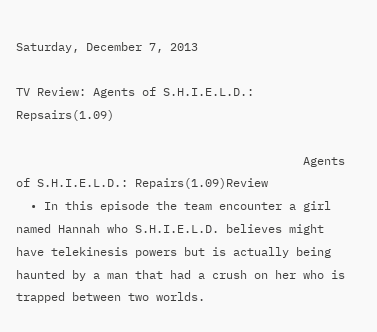Saturday, December 7, 2013

TV Review: Agents of S.H.I.E.L.D.: Repsairs(1.09)

                                         Agents of S.H.I.E.L.D.: Repairs(1.09)Review
  • In this episode the team encounter a girl named Hannah who S.H.I.E.L.D. believes might have telekinesis powers but is actually being haunted by a man that had a crush on her who is trapped between two worlds.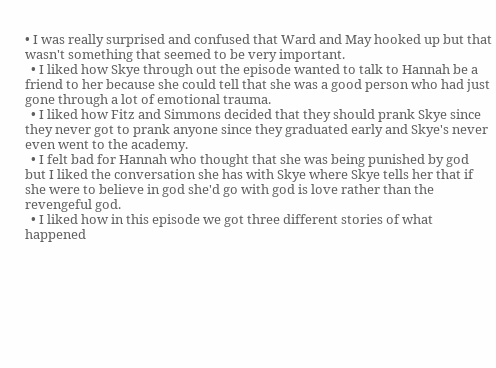• I was really surprised and confused that Ward and May hooked up but that wasn't something that seemed to be very important.
  • I liked how Skye through out the episode wanted to talk to Hannah be a friend to her because she could tell that she was a good person who had just gone through a lot of emotional trauma.
  • I liked how Fitz and Simmons decided that they should prank Skye since they never got to prank anyone since they graduated early and Skye's never even went to the academy.
  • I felt bad for Hannah who thought that she was being punished by god but I liked the conversation she has with Skye where Skye tells her that if she were to believe in god she'd go with god is love rather than the revengeful god.
  • I liked how in this episode we got three different stories of what happened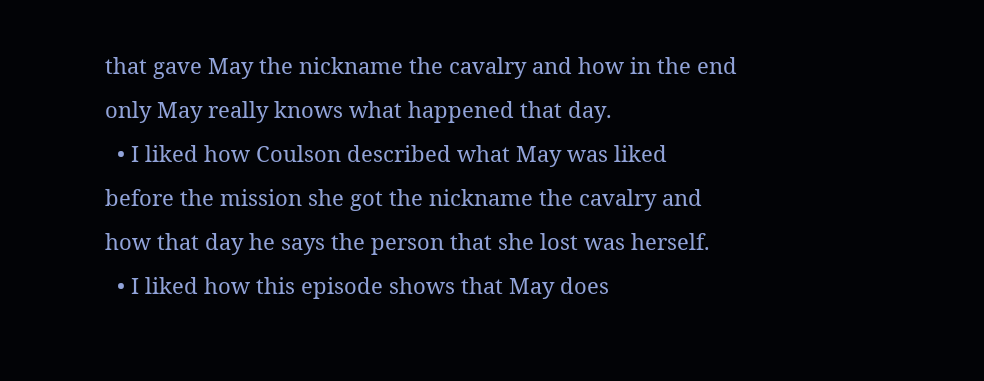that gave May the nickname the cavalry and how in the end only May really knows what happened that day.
  • I liked how Coulson described what May was liked before the mission she got the nickname the cavalry and how that day he says the person that she lost was herself.
  • I liked how this episode shows that May does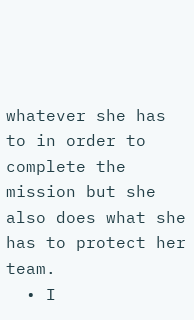whatever she has to in order to complete the mission but she also does what she has to protect her team.
  • I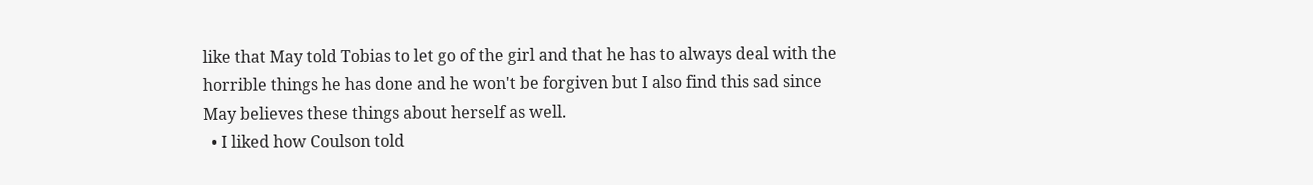like that May told Tobias to let go of the girl and that he has to always deal with the horrible things he has done and he won't be forgiven but I also find this sad since May believes these things about herself as well.
  • I liked how Coulson told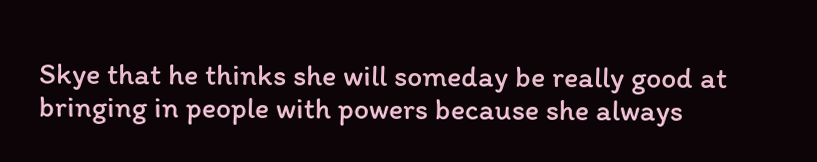Skye that he thinks she will someday be really good at bringing in people with powers because she always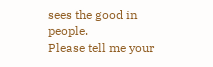sees the good in people.
Please tell me your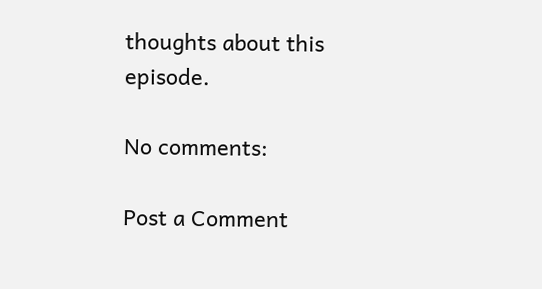thoughts about this episode.

No comments:

Post a Comment